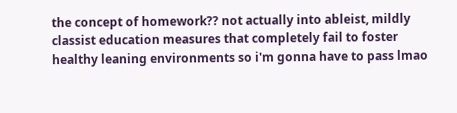the concept of homework?? not actually into ableist, mildly classist education measures that completely fail to foster healthy leaning environments so i'm gonna have to pass lmao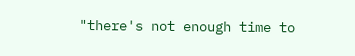"there's not enough time to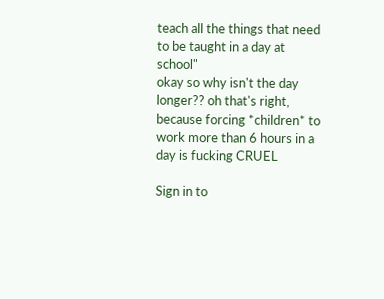teach all the things that need to be taught in a day at school"
okay so why isn't the day longer?? oh that's right, because forcing *children* to work more than 6 hours in a day is fucking CRUEL

Sign in to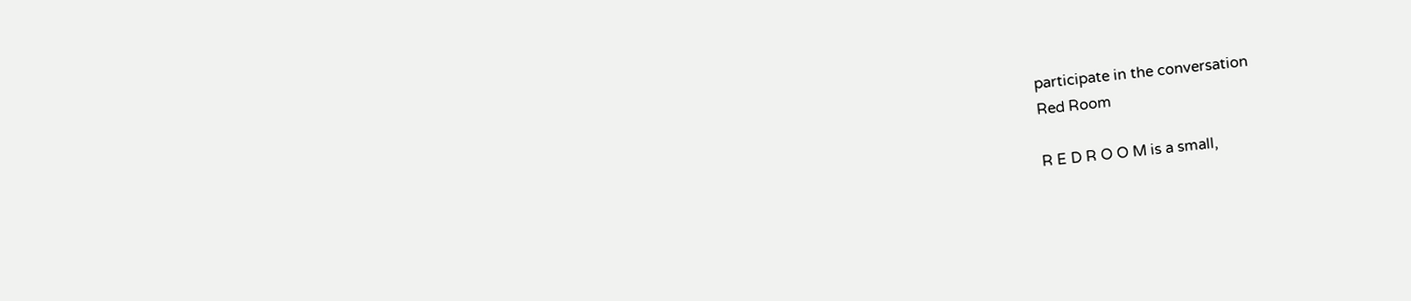participate in the conversation
Red Room

R E D R O O M is a small,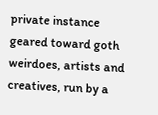private instance geared toward goth weirdoes, artists and creatives, run by a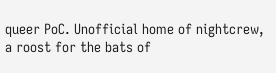queer PoC. Unofficial home of nightcrew, a roost for the bats of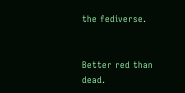the fediverse.


Better red than dead.